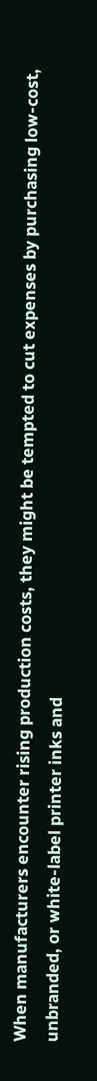When manufacturers encounter rising production costs, they might be tempted to cut expenses by purchasing low-cost, unbranded, or white-label printer inks and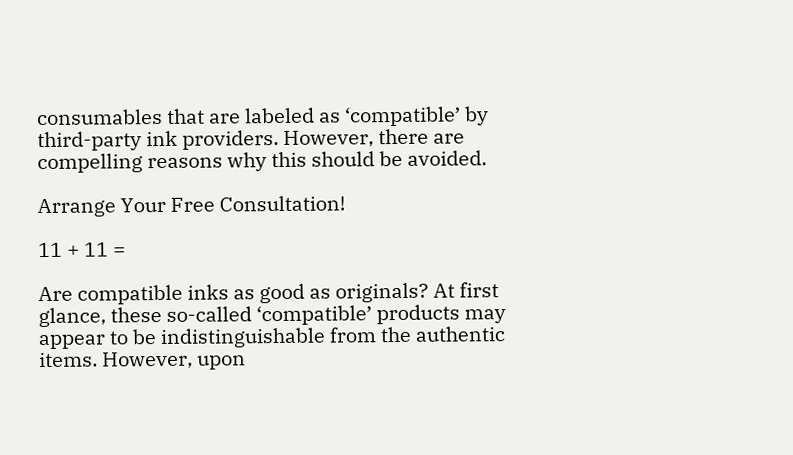consumables that are labeled as ‘compatible’ by third-party ink providers. However, there are compelling reasons why this should be avoided.

Arrange Your Free Consultation!

11 + 11 =

Are compatible inks as good as originals? At first glance, these so-called ‘compatible’ products may appear to be indistinguishable from the authentic items. However, upon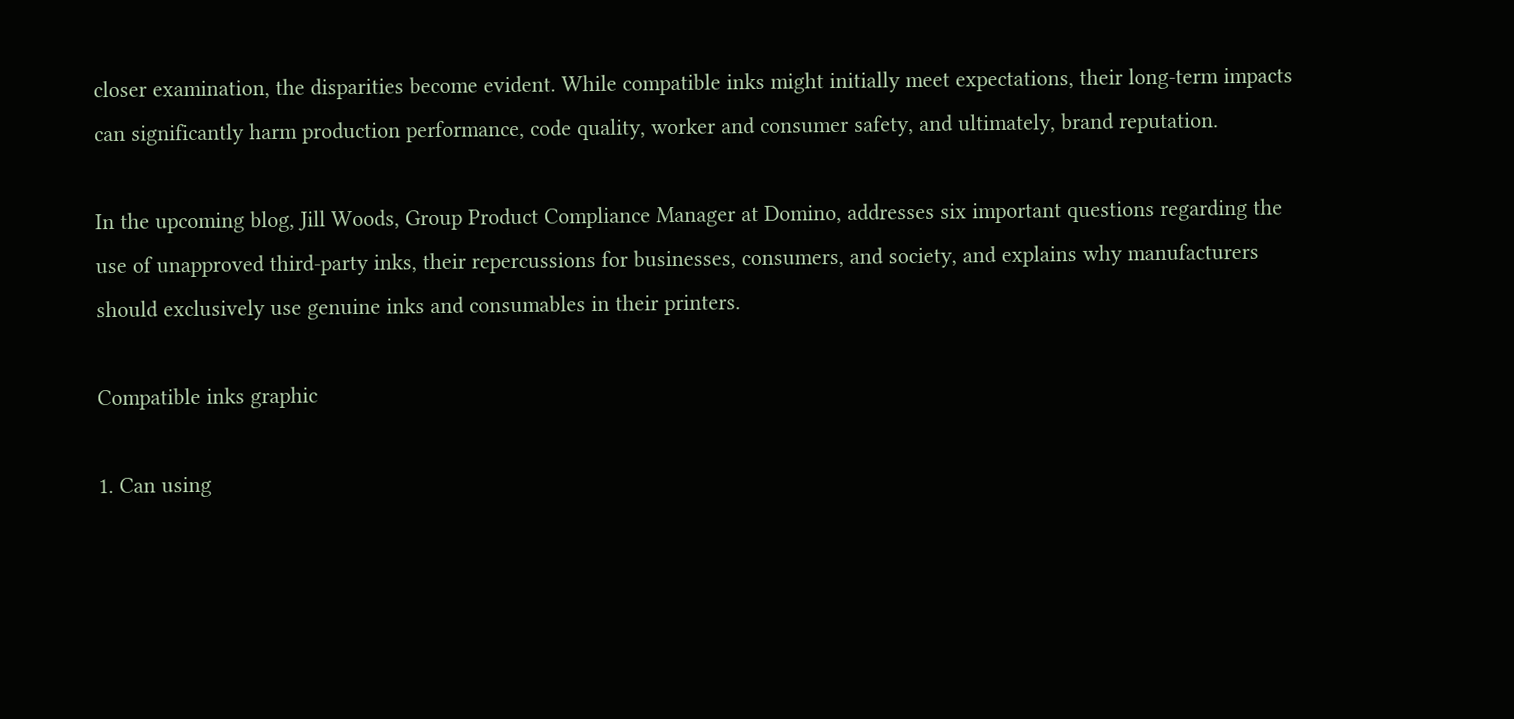closer examination, the disparities become evident. While compatible inks might initially meet expectations, their long-term impacts can significantly harm production performance, code quality, worker and consumer safety, and ultimately, brand reputation.

In the upcoming blog, Jill Woods, Group Product Compliance Manager at Domino, addresses six important questions regarding the use of unapproved third-party inks, their repercussions for businesses, consumers, and society, and explains why manufacturers should exclusively use genuine inks and consumables in their printers.

Compatible inks graphic

1. Can using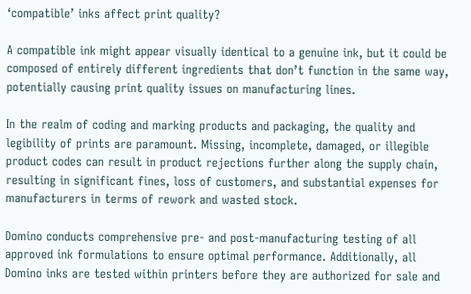‘compatible’ inks affect print quality?

A compatible ink might appear visually identical to a genuine ink, but it could be composed of entirely different ingredients that don’t function in the same way, potentially causing print quality issues on manufacturing lines.

In the realm of coding and marking products and packaging, the quality and legibility of prints are paramount. Missing, incomplete, damaged, or illegible product codes can result in product rejections further along the supply chain, resulting in significant fines, loss of customers, and substantial expenses for manufacturers in terms of rework and wasted stock.

Domino conducts comprehensive pre- and post-manufacturing testing of all approved ink formulations to ensure optimal performance. Additionally, all Domino inks are tested within printers before they are authorized for sale and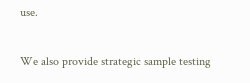use.

We also provide strategic sample testing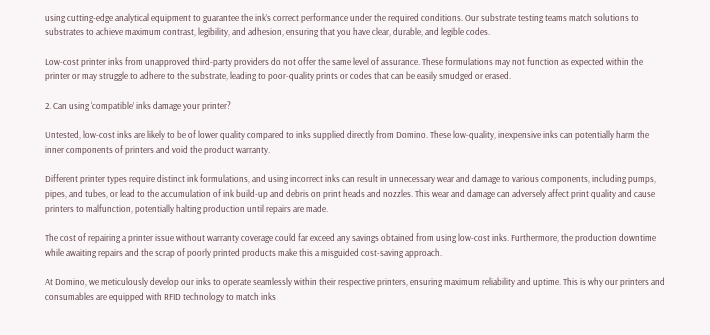using cutting-edge analytical equipment to guarantee the ink’s correct performance under the required conditions. Our substrate testing teams match solutions to substrates to achieve maximum contrast, legibility, and adhesion, ensuring that you have clear, durable, and legible codes.

Low-cost printer inks from unapproved third-party providers do not offer the same level of assurance. These formulations may not function as expected within the printer or may struggle to adhere to the substrate, leading to poor-quality prints or codes that can be easily smudged or erased.

2. Can using ‘compatible’ inks damage your printer?

Untested, low-cost inks are likely to be of lower quality compared to inks supplied directly from Domino. These low-quality, inexpensive inks can potentially harm the inner components of printers and void the product warranty.

Different printer types require distinct ink formulations, and using incorrect inks can result in unnecessary wear and damage to various components, including pumps, pipes, and tubes, or lead to the accumulation of ink build-up and debris on print heads and nozzles. This wear and damage can adversely affect print quality and cause printers to malfunction, potentially halting production until repairs are made.

The cost of repairing a printer issue without warranty coverage could far exceed any savings obtained from using low-cost inks. Furthermore, the production downtime while awaiting repairs and the scrap of poorly printed products make this a misguided cost-saving approach.

At Domino, we meticulously develop our inks to operate seamlessly within their respective printers, ensuring maximum reliability and uptime. This is why our printers and consumables are equipped with RFID technology to match inks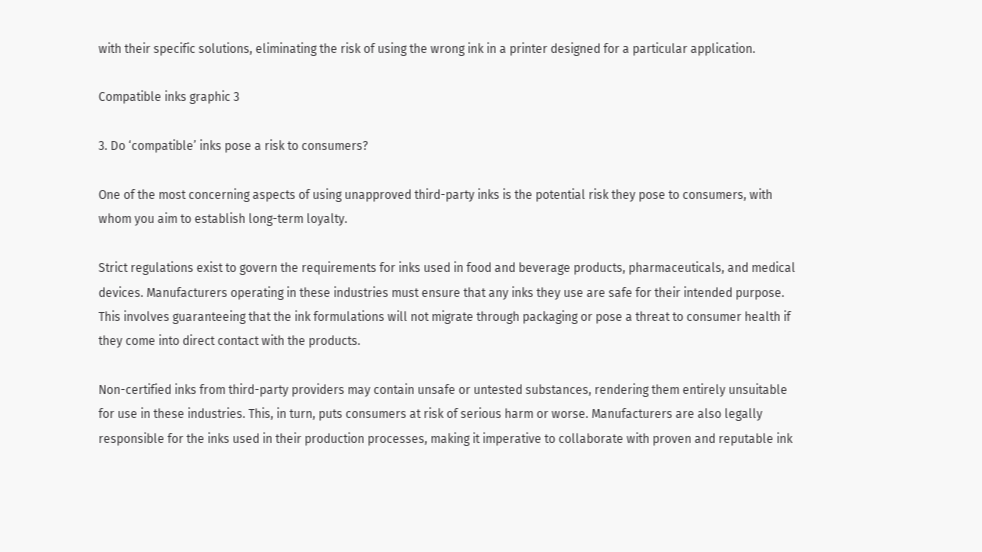with their specific solutions, eliminating the risk of using the wrong ink in a printer designed for a particular application.

Compatible inks graphic 3

3. Do ‘compatible’ inks pose a risk to consumers?

One of the most concerning aspects of using unapproved third-party inks is the potential risk they pose to consumers, with whom you aim to establish long-term loyalty.

Strict regulations exist to govern the requirements for inks used in food and beverage products, pharmaceuticals, and medical devices. Manufacturers operating in these industries must ensure that any inks they use are safe for their intended purpose. This involves guaranteeing that the ink formulations will not migrate through packaging or pose a threat to consumer health if they come into direct contact with the products.

Non-certified inks from third-party providers may contain unsafe or untested substances, rendering them entirely unsuitable for use in these industries. This, in turn, puts consumers at risk of serious harm or worse. Manufacturers are also legally responsible for the inks used in their production processes, making it imperative to collaborate with proven and reputable ink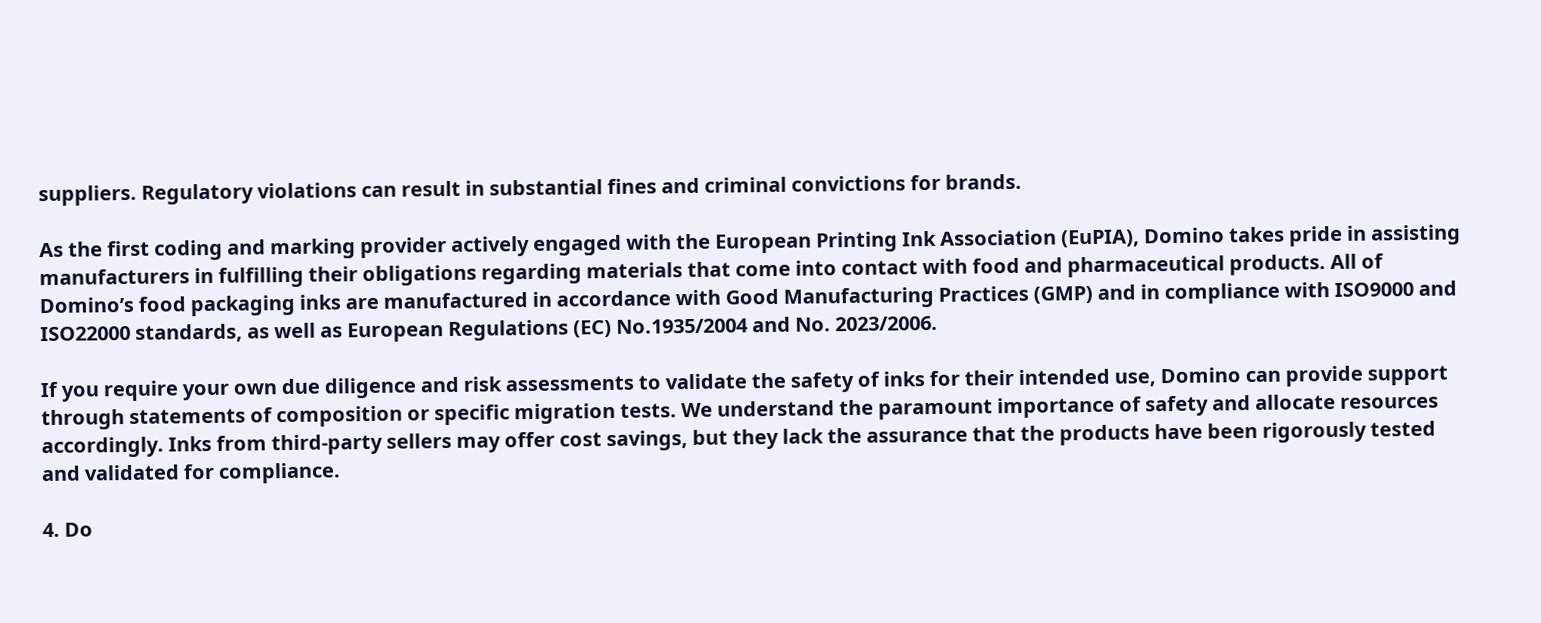suppliers. Regulatory violations can result in substantial fines and criminal convictions for brands.

As the first coding and marking provider actively engaged with the European Printing Ink Association (EuPIA), Domino takes pride in assisting manufacturers in fulfilling their obligations regarding materials that come into contact with food and pharmaceutical products. All of Domino’s food packaging inks are manufactured in accordance with Good Manufacturing Practices (GMP) and in compliance with ISO9000 and ISO22000 standards, as well as European Regulations (EC) No.1935/2004 and No. 2023/2006.

If you require your own due diligence and risk assessments to validate the safety of inks for their intended use, Domino can provide support through statements of composition or specific migration tests. We understand the paramount importance of safety and allocate resources accordingly. Inks from third-party sellers may offer cost savings, but they lack the assurance that the products have been rigorously tested and validated for compliance.

4. Do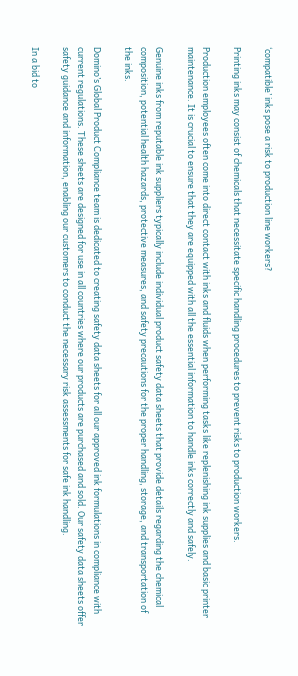‘compatible’ inks pose a risk to production line workers?

Printing inks may consist of chemicals that necessitate specific handling procedures to prevent risks to production workers.

Production employees often come into direct contact with inks and fluids when performing tasks like replenishing ink supplies and basic printer maintenance. It is crucial to ensure that they are equipped with all the essential information to handle inks correctly and safely.

Genuine inks from reputable ink suppliers typically include individual product safety data sheets that provide details regarding the chemical composition, potential health hazards, protective measures, and safety precautions for the proper handling, storage, and transportation of the inks.

Domino’s Global Product Compliance team is dedicated to creating safety data sheets for all our approved ink formulations in compliance with current regulations. These sheets are designed for use in all countries where our products are purchased and sold. Our safety data sheets offer safety guidance and information, enabling our customers to conduct the necessary risk assessments for safe ink handling.

In a bid to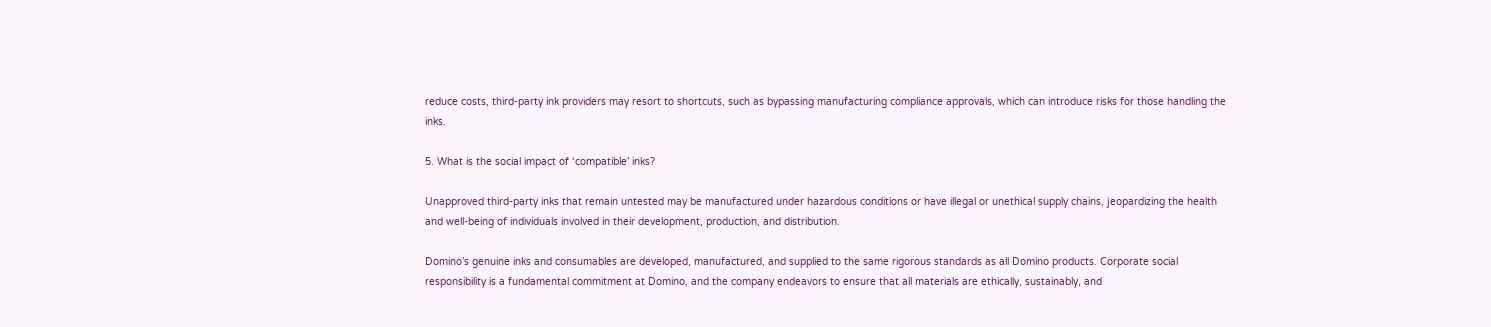reduce costs, third-party ink providers may resort to shortcuts, such as bypassing manufacturing compliance approvals, which can introduce risks for those handling the inks.

5. What is the social impact of ‘compatible’ inks?

Unapproved third-party inks that remain untested may be manufactured under hazardous conditions or have illegal or unethical supply chains, jeopardizing the health and well-being of individuals involved in their development, production, and distribution.

Domino’s genuine inks and consumables are developed, manufactured, and supplied to the same rigorous standards as all Domino products. Corporate social responsibility is a fundamental commitment at Domino, and the company endeavors to ensure that all materials are ethically, sustainably, and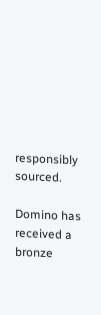responsibly sourced.

Domino has received a bronze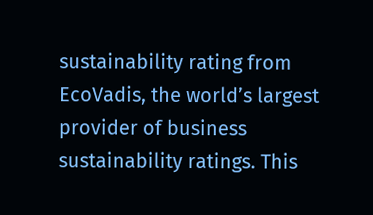sustainability rating from EcoVadis, the world’s largest provider of business sustainability ratings. This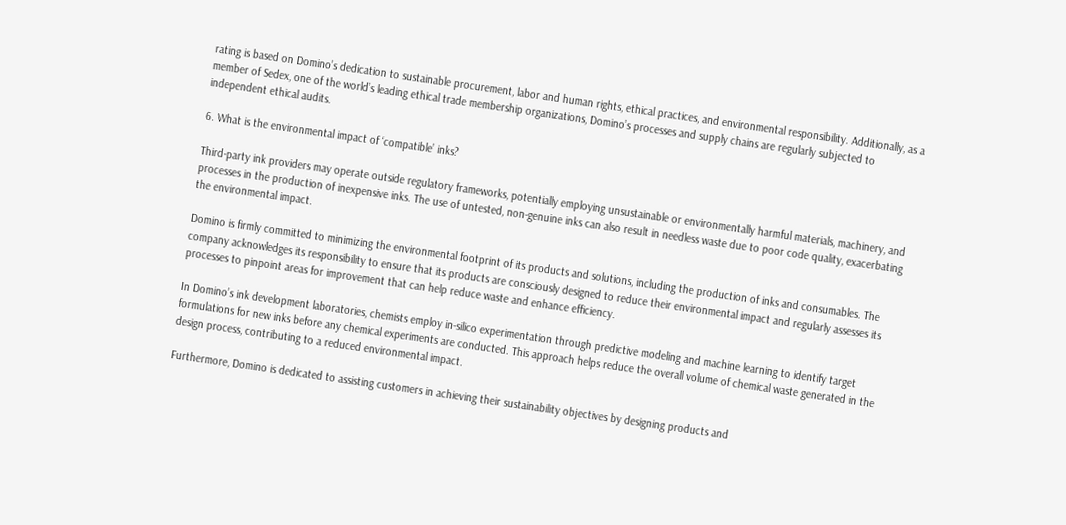rating is based on Domino’s dedication to sustainable procurement, labor and human rights, ethical practices, and environmental responsibility. Additionally, as a member of Sedex, one of the world’s leading ethical trade membership organizations, Domino’s processes and supply chains are regularly subjected to independent ethical audits.

6. What is the environmental impact of ‘compatible’ inks?

Third-party ink providers may operate outside regulatory frameworks, potentially employing unsustainable or environmentally harmful materials, machinery, and processes in the production of inexpensive inks. The use of untested, non-genuine inks can also result in needless waste due to poor code quality, exacerbating the environmental impact.

Domino is firmly committed to minimizing the environmental footprint of its products and solutions, including the production of inks and consumables. The company acknowledges its responsibility to ensure that its products are consciously designed to reduce their environmental impact and regularly assesses its processes to pinpoint areas for improvement that can help reduce waste and enhance efficiency.

In Domino’s ink development laboratories, chemists employ in-silico experimentation through predictive modeling and machine learning to identify target formulations for new inks before any chemical experiments are conducted. This approach helps reduce the overall volume of chemical waste generated in the design process, contributing to a reduced environmental impact.

Furthermore, Domino is dedicated to assisting customers in achieving their sustainability objectives by designing products and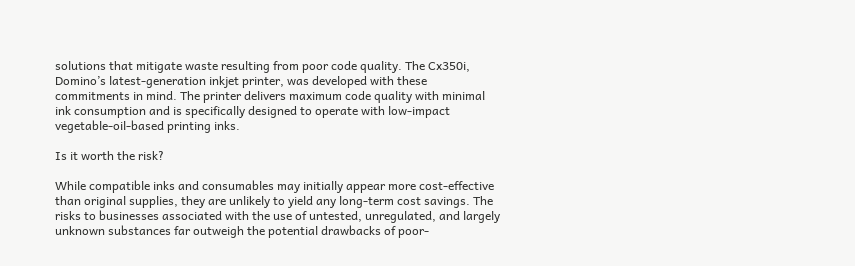solutions that mitigate waste resulting from poor code quality. The Cx350i, Domino’s latest-generation inkjet printer, was developed with these commitments in mind. The printer delivers maximum code quality with minimal ink consumption and is specifically designed to operate with low-impact vegetable-oil-based printing inks.

Is it worth the risk?

While compatible inks and consumables may initially appear more cost-effective than original supplies, they are unlikely to yield any long-term cost savings. The risks to businesses associated with the use of untested, unregulated, and largely unknown substances far outweigh the potential drawbacks of poor-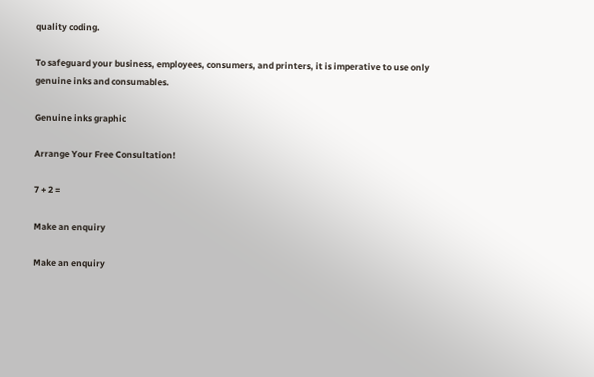quality coding.

To safeguard your business, employees, consumers, and printers, it is imperative to use only genuine inks and consumables.

Genuine inks graphic

Arrange Your Free Consultation!

7 + 2 =

Make an enquiry

Make an enquiry